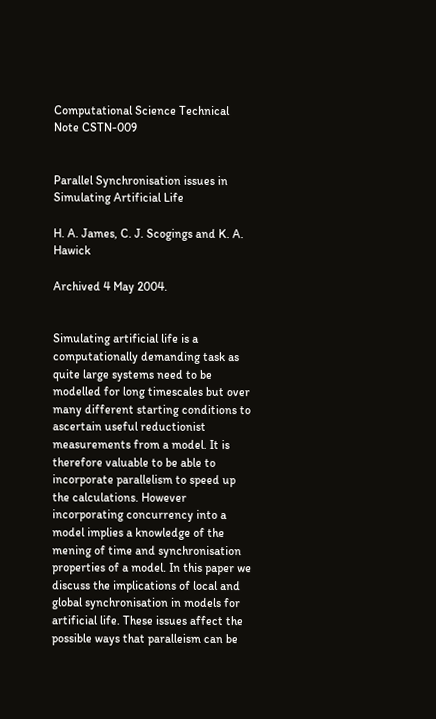Computational Science Technical Note CSTN-009


Parallel Synchronisation issues in Simulating Artificial Life

H. A. James, C. J. Scogings and K. A. Hawick

Archived 4 May 2004.


Simulating artificial life is a computationally demanding task as quite large systems need to be modelled for long timescales but over many different starting conditions to ascertain useful reductionist measurements from a model. It is therefore valuable to be able to incorporate parallelism to speed up the calculations. However incorporating concurrency into a model implies a knowledge of the mening of time and synchronisation properties of a model. In this paper we discuss the implications of local and global synchronisation in models for artificial life. These issues affect the possible ways that paralleism can be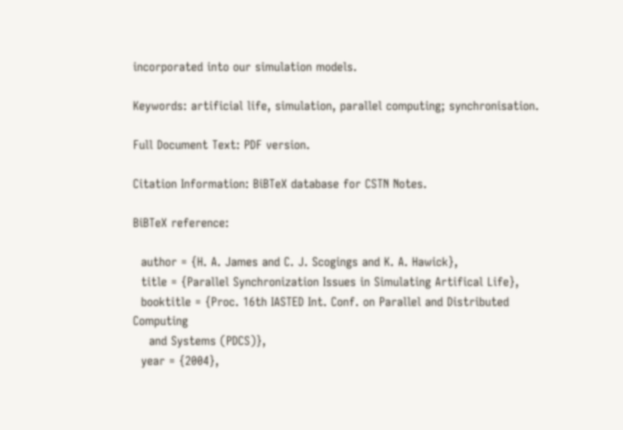incorporated into our simulation models.

Keywords: artificial life, simulation, parallel computing; synchronisation.

Full Document Text: PDF version.

Citation Information: BiBTeX database for CSTN Notes.

BiBTeX reference:

  author = {H. A. James and C. J. Scogings and K. A. Hawick},
  title = {Parallel Synchronization Issues in Simulating Artifical Life},
  booktitle = {Proc. 16th IASTED Int. Conf. on Parallel and Distributed Computing
    and Systems (PDCS)},
  year = {2004},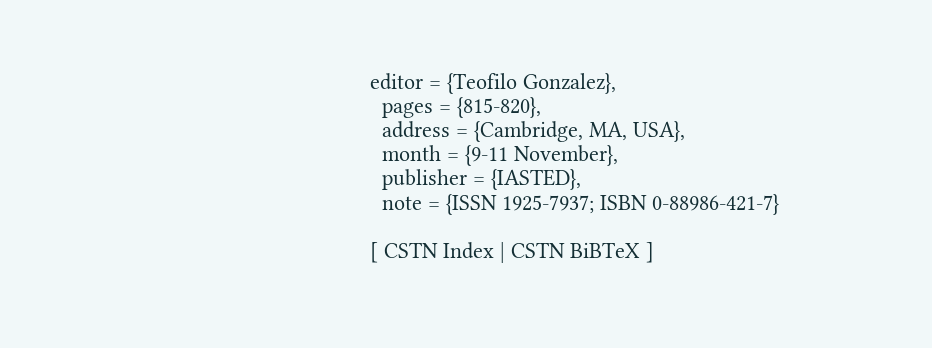editor = {Teofilo Gonzalez},
  pages = {815-820},
  address = {Cambridge, MA, USA},
  month = {9-11 November},
  publisher = {IASTED},
  note = {ISSN 1925-7937; ISBN 0-88986-421-7}

[ CSTN Index | CSTN BiBTeX ]